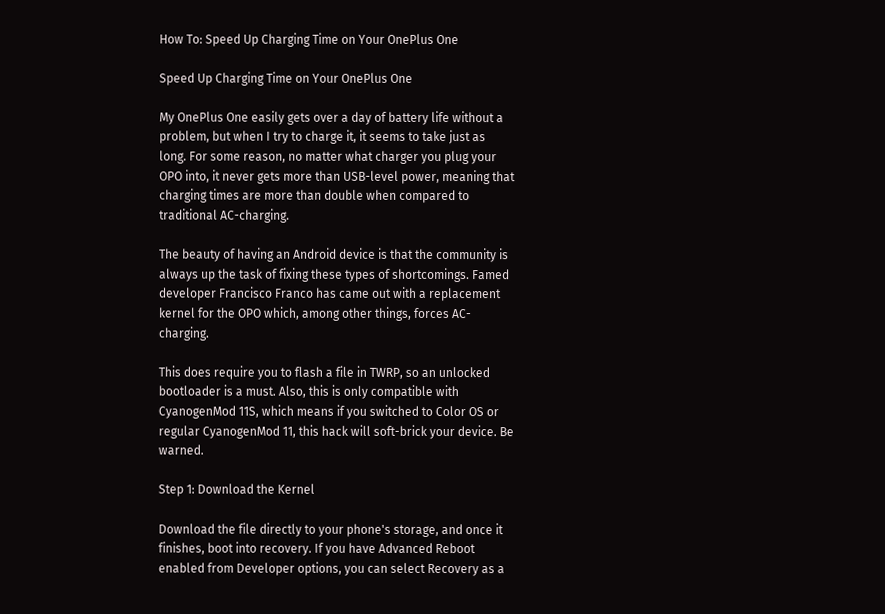How To: Speed Up Charging Time on Your OnePlus One

Speed Up Charging Time on Your OnePlus One

My OnePlus One easily gets over a day of battery life without a problem, but when I try to charge it, it seems to take just as long. For some reason, no matter what charger you plug your OPO into, it never gets more than USB-level power, meaning that charging times are more than double when compared to traditional AC-charging.

The beauty of having an Android device is that the community is always up the task of fixing these types of shortcomings. Famed developer Francisco Franco has came out with a replacement kernel for the OPO which, among other things, forces AC-charging.

This does require you to flash a file in TWRP, so an unlocked bootloader is a must. Also, this is only compatible with CyanogenMod 11S, which means if you switched to Color OS or regular CyanogenMod 11, this hack will soft-brick your device. Be warned.

Step 1: Download the Kernel

Download the file directly to your phone's storage, and once it finishes, boot into recovery. If you have Advanced Reboot enabled from Developer options, you can select Recovery as a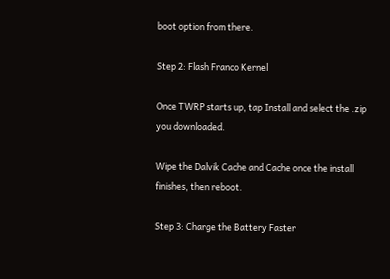boot option from there.

Step 2: Flash Franco Kernel

Once TWRP starts up, tap Install and select the .zip you downloaded.

Wipe the Dalvik Cache and Cache once the install finishes, then reboot.

Step 3: Charge the Battery Faster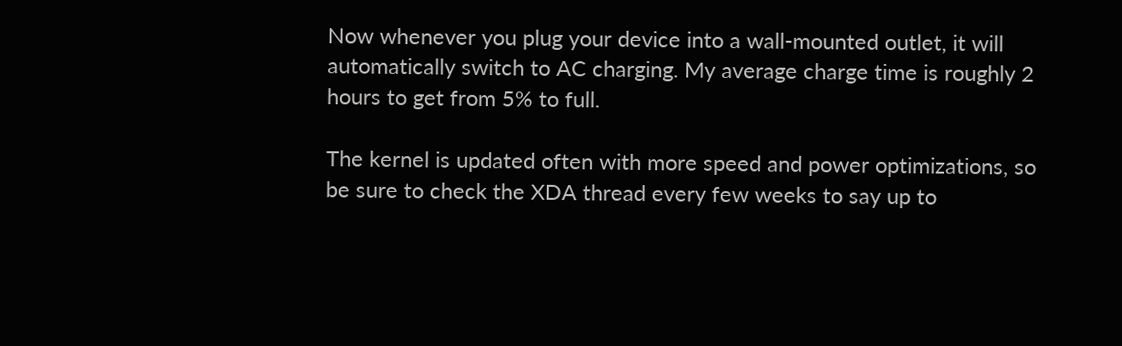Now whenever you plug your device into a wall-mounted outlet, it will automatically switch to AC charging. My average charge time is roughly 2 hours to get from 5% to full.

The kernel is updated often with more speed and power optimizations, so be sure to check the XDA thread every few weeks to say up to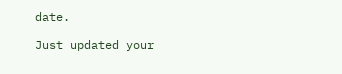date.

Just updated your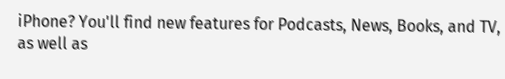iPhone? You'll find new features for Podcasts, News, Books, and TV, as well as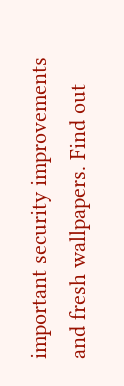important security improvements and fresh wallpapers. Find out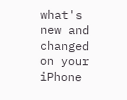what's new and changed on your iPhone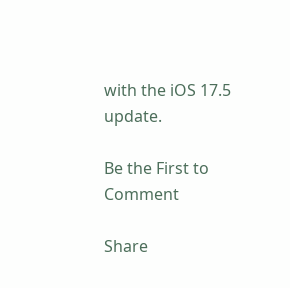with the iOS 17.5 update.

Be the First to Comment

Share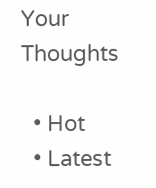Your Thoughts

  • Hot
  • Latest